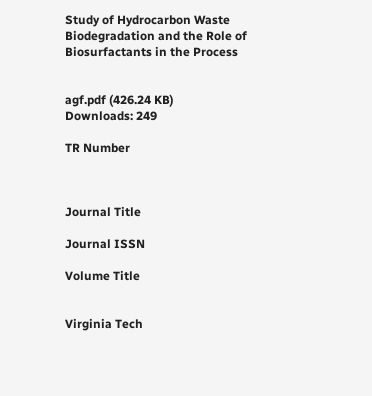Study of Hydrocarbon Waste Biodegradation and the Role of Biosurfactants in the Process


agf.pdf (426.24 KB)
Downloads: 249

TR Number



Journal Title

Journal ISSN

Volume Title


Virginia Tech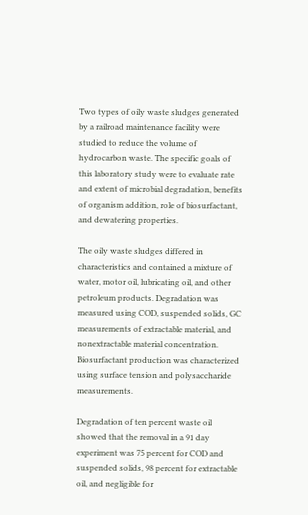Two types of oily waste sludges generated by a railroad maintenance facility were studied to reduce the volume of hydrocarbon waste. The specific goals of this laboratory study were to evaluate rate and extent of microbial degradation, benefits of organism addition, role of biosurfactant, and dewatering properties.

The oily waste sludges differed in characteristics and contained a mixture of water, motor oil, lubricating oil, and other petroleum products. Degradation was measured using COD, suspended solids, GC measurements of extractable material, and nonextractable material concentration. Biosurfactant production was characterized using surface tension and polysaccharide measurements.

Degradation of ten percent waste oil showed that the removal in a 91 day experiment was 75 percent for COD and suspended solids, 98 percent for extractable oil, and negligible for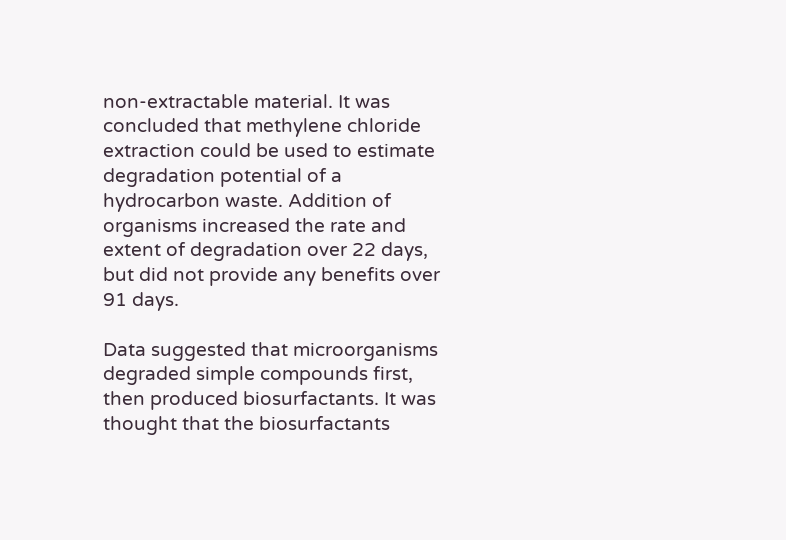non-extractable material. It was concluded that methylene chloride extraction could be used to estimate degradation potential of a hydrocarbon waste. Addition of organisms increased the rate and extent of degradation over 22 days, but did not provide any benefits over 91 days.

Data suggested that microorganisms degraded simple compounds first, then produced biosurfactants. It was thought that the biosurfactants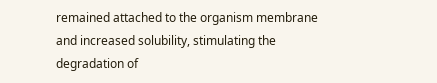remained attached to the organism membrane and increased solubility, stimulating the degradation of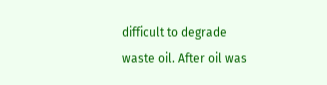difficult to degrade waste oil. After oil was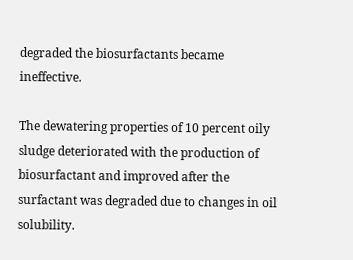degraded the biosurfactants became ineffective.

The dewatering properties of 10 percent oily sludge deteriorated with the production of biosurfactant and improved after the surfactant was degraded due to changes in oil solubility.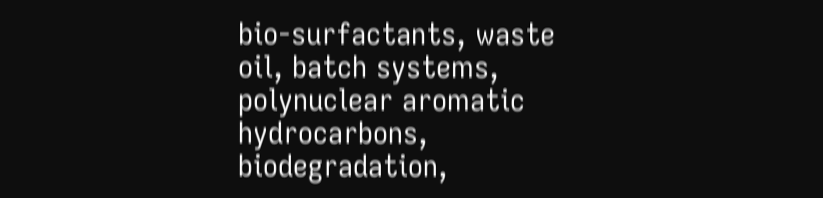bio-surfactants, waste oil, batch systems, polynuclear aromatic hydrocarbons, biodegradation,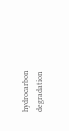hydrocarbon degradation